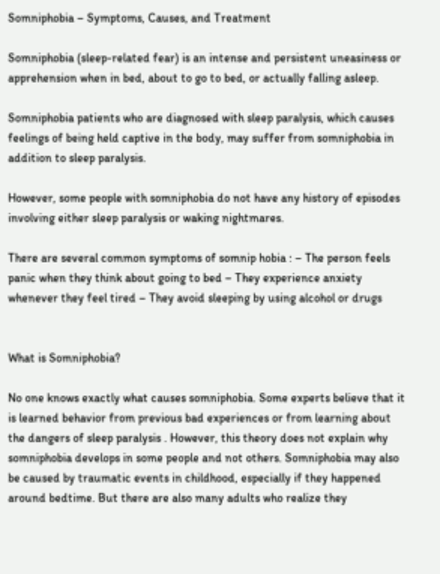Somniphobia – Symptoms, Causes, and Treatment

Somniphobia (sleep-related fear) is an intense and persistent uneasiness or apprehension when in bed, about to go to bed, or actually falling asleep.

Somniphobia patients who are diagnosed with sleep paralysis, which causes feelings of being held captive in the body, may suffer from somniphobia in addition to sleep paralysis.

However, some people with somniphobia do not have any history of episodes involving either sleep paralysis or waking nightmares.

There are several common symptoms of somnip hobia : – The person feels panic when they think about going to bed – They experience anxiety whenever they feel tired – They avoid sleeping by using alcohol or drugs


What is Somniphobia?

No one knows exactly what causes somniphobia. Some experts believe that it is learned behavior from previous bad experiences or from learning about the dangers of sleep paralysis . However, this theory does not explain why somniphobia develops in some people and not others. Somniphobia may also be caused by traumatic events in childhood, especially if they happened around bedtime. But there are also many adults who realize they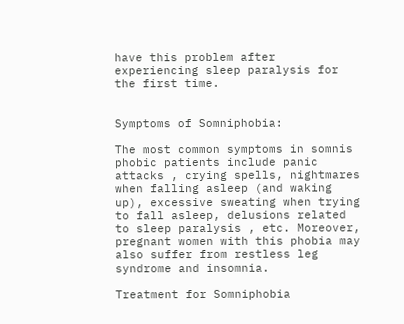have this problem after experiencing sleep paralysis for the first time.


Symptoms of Somniphobia:

The most common symptoms in somnis phobic patients include panic attacks , crying spells, nightmares when falling asleep (and waking up), excessive sweating when trying to fall asleep, delusions related to sleep paralysis , etc. Moreover, pregnant women with this phobia may also suffer from restless leg syndrome and insomnia.

Treatment for Somniphobia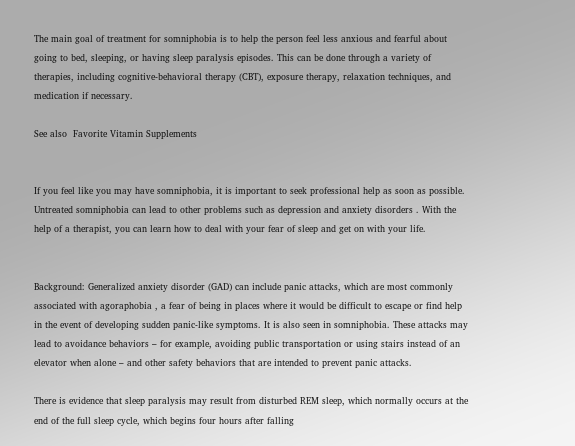The main goal of treatment for somniphobia is to help the person feel less anxious and fearful about going to bed, sleeping, or having sleep paralysis episodes. This can be done through a variety of therapies, including cognitive-behavioral therapy (CBT), exposure therapy, relaxation techniques, and medication if necessary.

See also  Favorite Vitamin Supplements


If you feel like you may have somniphobia, it is important to seek professional help as soon as possible. Untreated somniphobia can lead to other problems such as depression and anxiety disorders . With the help of a therapist, you can learn how to deal with your fear of sleep and get on with your life.


Background: Generalized anxiety disorder (GAD) can include panic attacks, which are most commonly associated with agoraphobia , a fear of being in places where it would be difficult to escape or find help in the event of developing sudden panic-like symptoms. It is also seen in somniphobia. These attacks may lead to avoidance behaviors – for example, avoiding public transportation or using stairs instead of an elevator when alone – and other safety behaviors that are intended to prevent panic attacks.

There is evidence that sleep paralysis may result from disturbed REM sleep, which normally occurs at the end of the full sleep cycle, which begins four hours after falling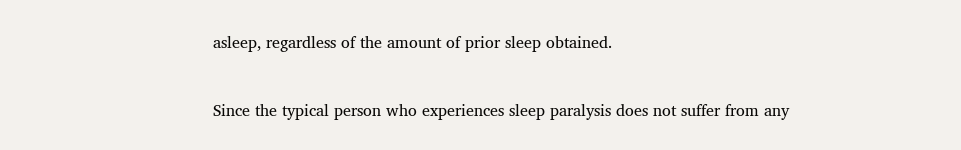asleep, regardless of the amount of prior sleep obtained.


Since the typical person who experiences sleep paralysis does not suffer from any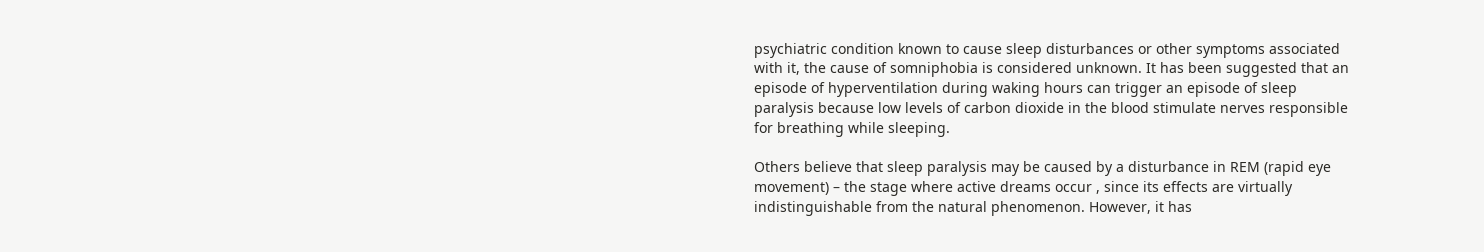psychiatric condition known to cause sleep disturbances or other symptoms associated with it, the cause of somniphobia is considered unknown. It has been suggested that an episode of hyperventilation during waking hours can trigger an episode of sleep paralysis because low levels of carbon dioxide in the blood stimulate nerves responsible for breathing while sleeping.

Others believe that sleep paralysis may be caused by a disturbance in REM (rapid eye movement) – the stage where active dreams occur , since its effects are virtually indistinguishable from the natural phenomenon. However, it has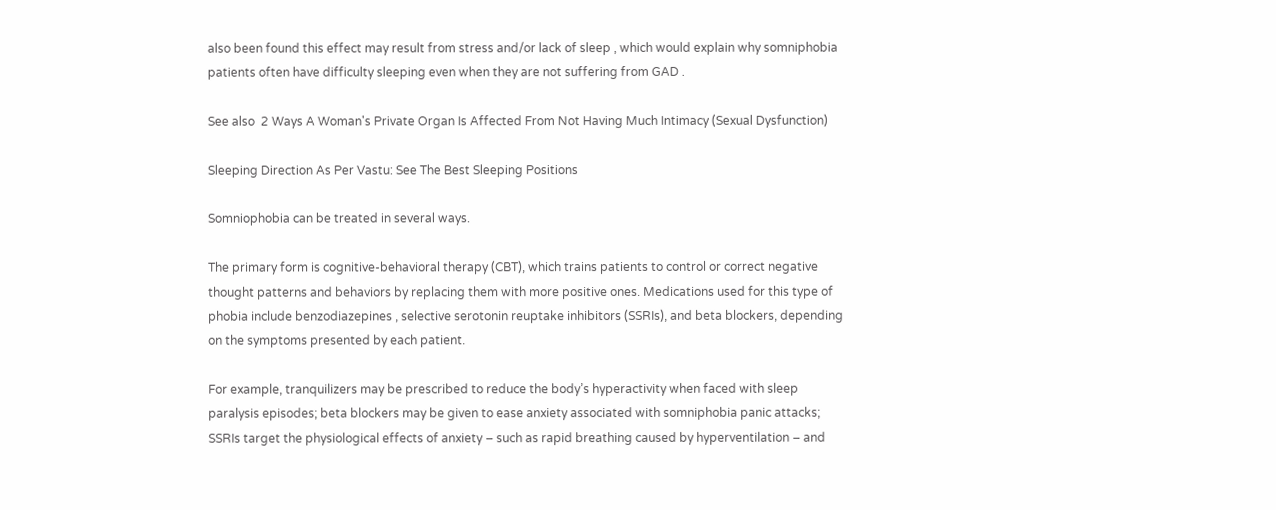also been found this effect may result from stress and/or lack of sleep , which would explain why somniphobia patients often have difficulty sleeping even when they are not suffering from GAD .

See also  2 Ways A Woman's Private Organ Is Affected From Not Having Much Intimacy (Sexual Dysfunction)

Sleeping Direction As Per Vastu: See The Best Sleeping Positions

Somniophobia can be treated in several ways.

The primary form is cognitive-behavioral therapy (CBT), which trains patients to control or correct negative thought patterns and behaviors by replacing them with more positive ones. Medications used for this type of phobia include benzodiazepines , selective serotonin reuptake inhibitors (SSRIs), and beta blockers, depending on the symptoms presented by each patient.

For example, tranquilizers may be prescribed to reduce the body’s hyperactivity when faced with sleep paralysis episodes; beta blockers may be given to ease anxiety associated with somniphobia panic attacks; SSRIs target the physiological effects of anxiety – such as rapid breathing caused by hyperventilation – and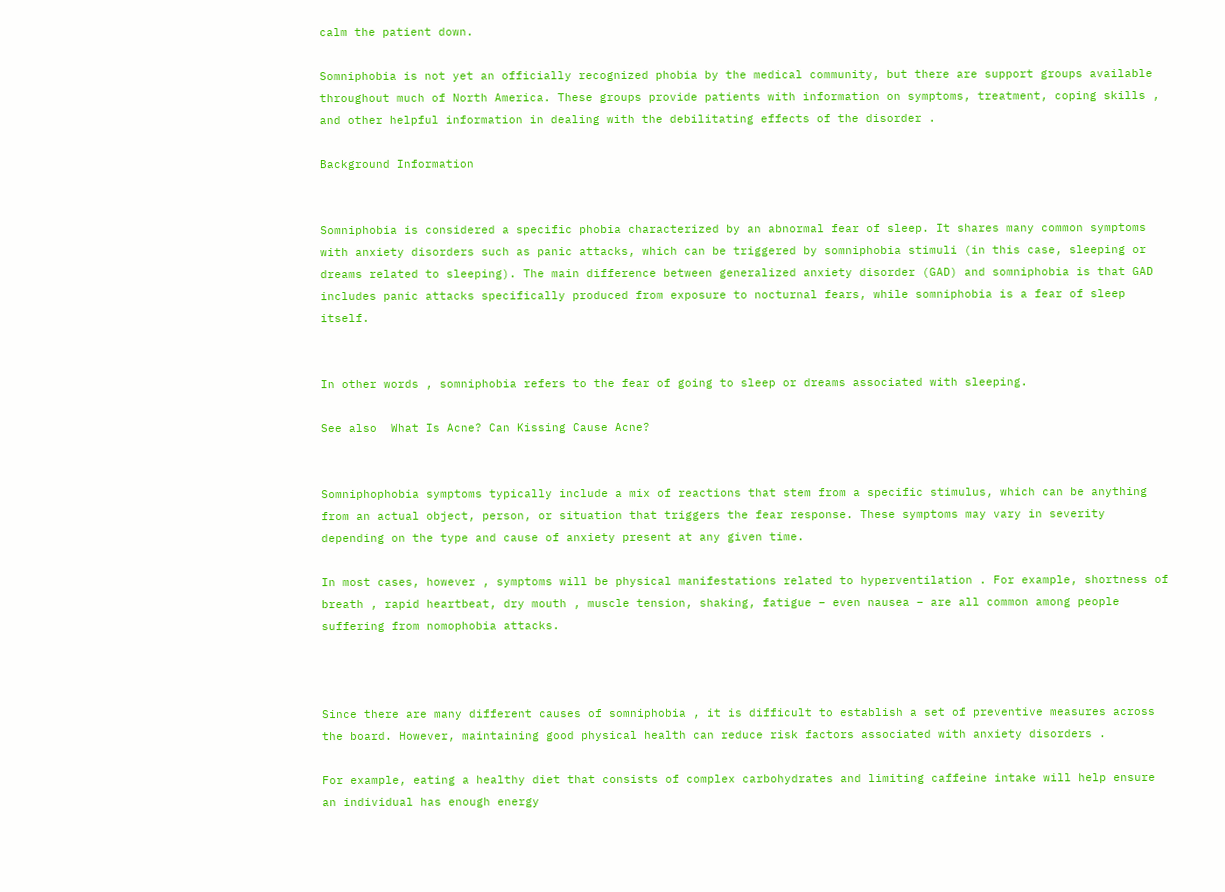calm the patient down.

Somniphobia is not yet an officially recognized phobia by the medical community, but there are support groups available throughout much of North America. These groups provide patients with information on symptoms, treatment, coping skills , and other helpful information in dealing with the debilitating effects of the disorder .

Background Information


Somniphobia is considered a specific phobia characterized by an abnormal fear of sleep. It shares many common symptoms with anxiety disorders such as panic attacks, which can be triggered by somniphobia stimuli (in this case, sleeping or dreams related to sleeping). The main difference between generalized anxiety disorder (GAD) and somniphobia is that GAD includes panic attacks specifically produced from exposure to nocturnal fears, while somniphobia is a fear of sleep itself.


In other words , somniphobia refers to the fear of going to sleep or dreams associated with sleeping.

See also  What Is Acne? Can Kissing Cause Acne?


Somniphophobia symptoms typically include a mix of reactions that stem from a specific stimulus, which can be anything from an actual object, person, or situation that triggers the fear response. These symptoms may vary in severity depending on the type and cause of anxiety present at any given time.

In most cases, however , symptoms will be physical manifestations related to hyperventilation . For example, shortness of breath , rapid heartbeat, dry mouth , muscle tension, shaking, fatigue – even nausea – are all common among people suffering from nomophobia attacks.



Since there are many different causes of somniphobia , it is difficult to establish a set of preventive measures across the board. However, maintaining good physical health can reduce risk factors associated with anxiety disorders .

For example, eating a healthy diet that consists of complex carbohydrates and limiting caffeine intake will help ensure an individual has enough energy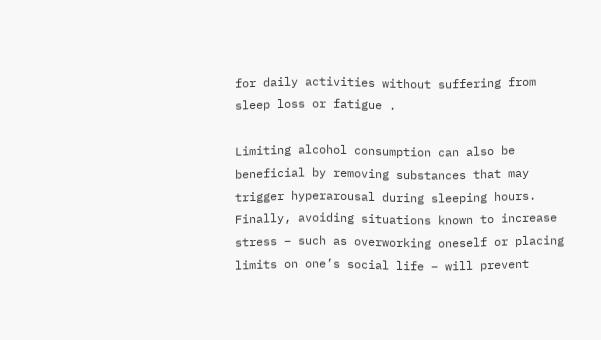for daily activities without suffering from sleep loss or fatigue .

Limiting alcohol consumption can also be beneficial by removing substances that may trigger hyperarousal during sleeping hours. Finally, avoiding situations known to increase stress – such as overworking oneself or placing limits on one’s social life – will prevent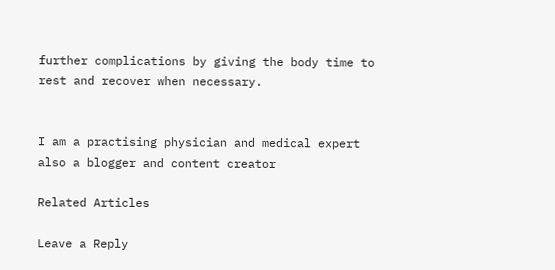further complications by giving the body time to rest and recover when necessary.


I am a practising physician and medical expert also a blogger and content creator

Related Articles

Leave a Reply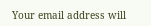Your email address will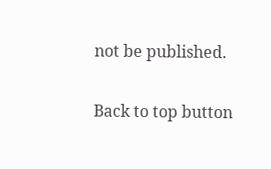not be published.

Back to top button